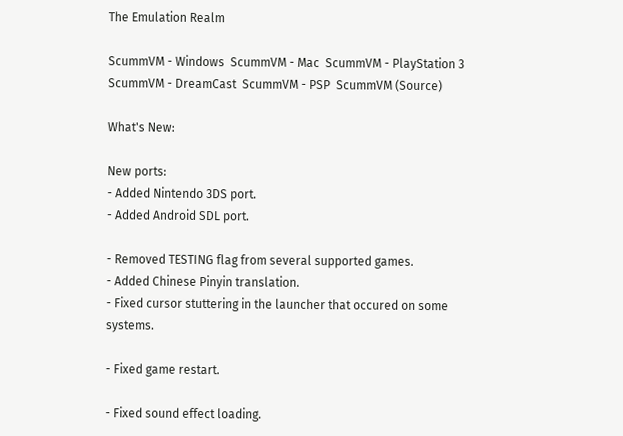The Emulation Realm

ScummVM - Windows  ScummVM - Mac  ScummVM - PlayStation 3  ScummVM - DreamCast  ScummVM - PSP  ScummVM (Source)

What's New:

New ports:
- Added Nintendo 3DS port.
- Added Android SDL port.

- Removed TESTING flag from several supported games.
- Added Chinese Pinyin translation.
- Fixed cursor stuttering in the launcher that occured on some systems.

- Fixed game restart.

- Fixed sound effect loading.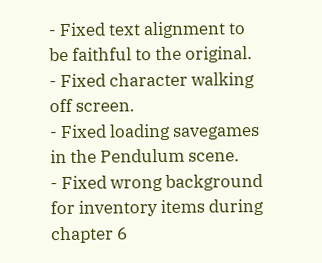- Fixed text alignment to be faithful to the original.
- Fixed character walking off screen.
- Fixed loading savegames in the Pendulum scene.
- Fixed wrong background for inventory items during chapter 6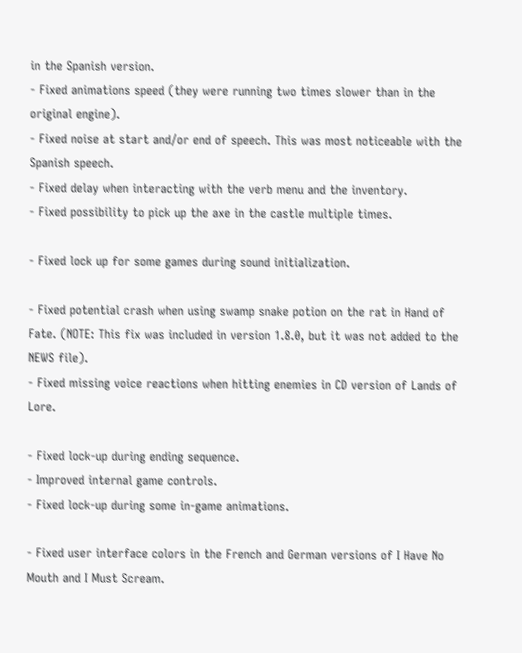in the Spanish version.
- Fixed animations speed (they were running two times slower than in the original engine).
- Fixed noise at start and/or end of speech. This was most noticeable with the Spanish speech.
- Fixed delay when interacting with the verb menu and the inventory.
- Fixed possibility to pick up the axe in the castle multiple times.

- Fixed lock up for some games during sound initialization.

- Fixed potential crash when using swamp snake potion on the rat in Hand of Fate. (NOTE: This fix was included in version 1.8.0, but it was not added to the NEWS file).
- Fixed missing voice reactions when hitting enemies in CD version of Lands of Lore.

- Fixed lock-up during ending sequence.
- Improved internal game controls.
- Fixed lock-up during some in-game animations.

- Fixed user interface colors in the French and German versions of I Have No Mouth and I Must Scream.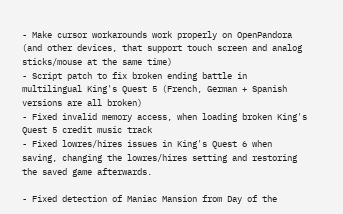- Make cursor workarounds work properly on OpenPandora (and other devices, that support touch screen and analog sticks/mouse at the same time)
- Script patch to fix broken ending battle in multilingual King's Quest 5 (French, German + Spanish versions are all broken)
- Fixed invalid memory access, when loading broken King's Quest 5 credit music track
- Fixed lowres/hires issues in King's Quest 6 when saving, changing the lowres/hires setting and restoring the saved game afterwards.

- Fixed detection of Maniac Mansion from Day of the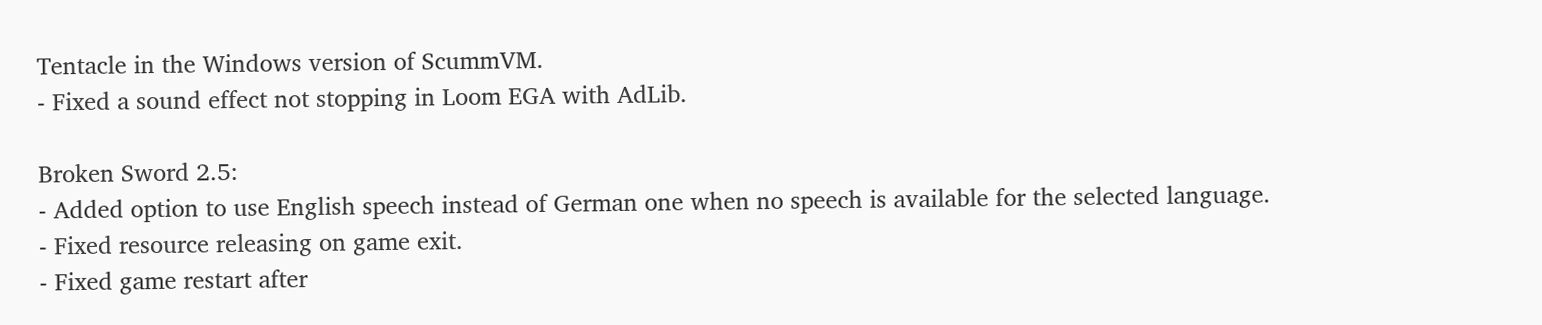Tentacle in the Windows version of ScummVM.
- Fixed a sound effect not stopping in Loom EGA with AdLib.

Broken Sword 2.5:
- Added option to use English speech instead of German one when no speech is available for the selected language.
- Fixed resource releasing on game exit.
- Fixed game restart after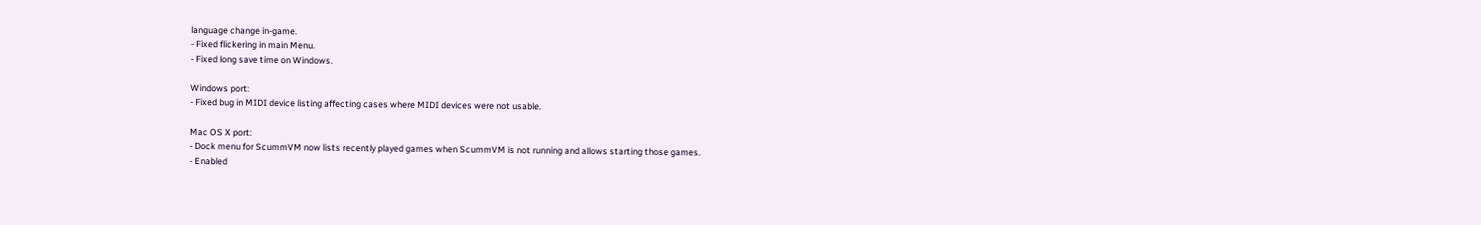language change in-game.
- Fixed flickering in main Menu.
- Fixed long save time on Windows.

Windows port:
- Fixed bug in MIDI device listing affecting cases where MIDI devices were not usable.

Mac OS X port:
- Dock menu for ScummVM now lists recently played games when ScummVM is not running and allows starting those games.
- Enabled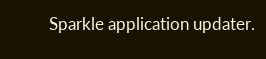Sparkle application updater.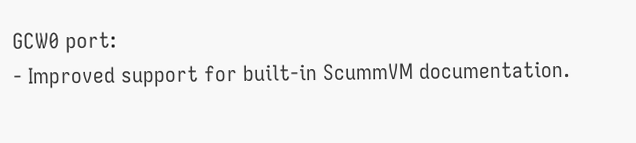GCW0 port:
- Improved support for built-in ScummVM documentation.